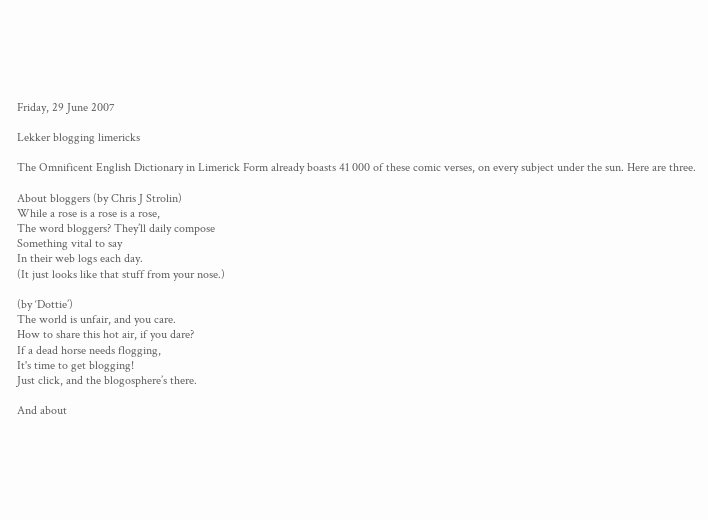Friday, 29 June 2007

Lekker blogging limericks

The Omnificent English Dictionary in Limerick Form already boasts 41 000 of these comic verses, on every subject under the sun. Here are three.

About bloggers (by Chris J Strolin)
While a rose is a rose is a rose,
The word bloggers? They’ll daily compose
Something vital to say
In their web logs each day.
(It just looks like that stuff from your nose.)

(by ‘Dottie’)
The world is unfair, and you care.
How to share this hot air, if you dare?
If a dead horse needs flogging,
It's time to get blogging!
Just click, and the blogosphere’s there.

And about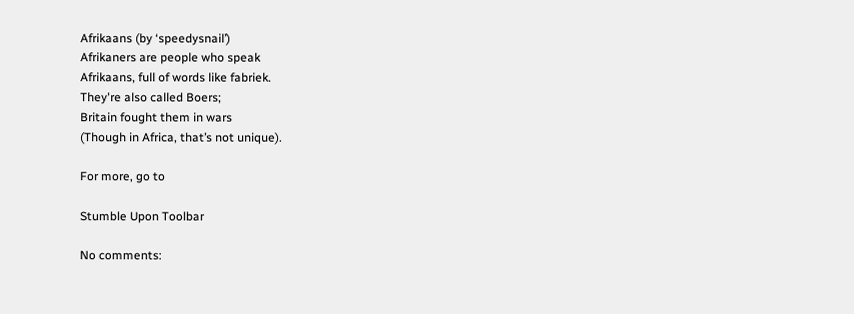Afrikaans (by ‘speedysnail’)
Afrikaners are people who speak
Afrikaans, full of words like fabriek.
They're also called Boers;
Britain fought them in wars
(Though in Africa, that’s not unique).

For more, go to

Stumble Upon Toolbar

No comments: